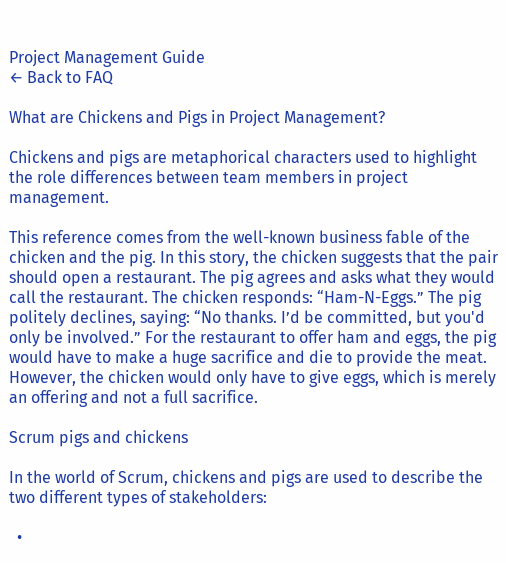Project Management Guide
← Back to FAQ

What are Chickens and Pigs in Project Management?

Chickens and pigs are metaphorical characters used to highlight the role differences between team members in project management.

This reference comes from the well-known business fable of the chicken and the pig. In this story, the chicken suggests that the pair should open a restaurant. The pig agrees and asks what they would call the restaurant. The chicken responds: “Ham-N-Eggs.” The pig politely declines, saying: “No thanks. I’d be committed, but you'd only be involved.” For the restaurant to offer ham and eggs, the pig would have to make a huge sacrifice and die to provide the meat. However, the chicken would only have to give eggs, which is merely an offering and not a full sacrifice.

Scrum pigs and chickens

In the world of Scrum, chickens and pigs are used to describe the two different types of stakeholders:

  •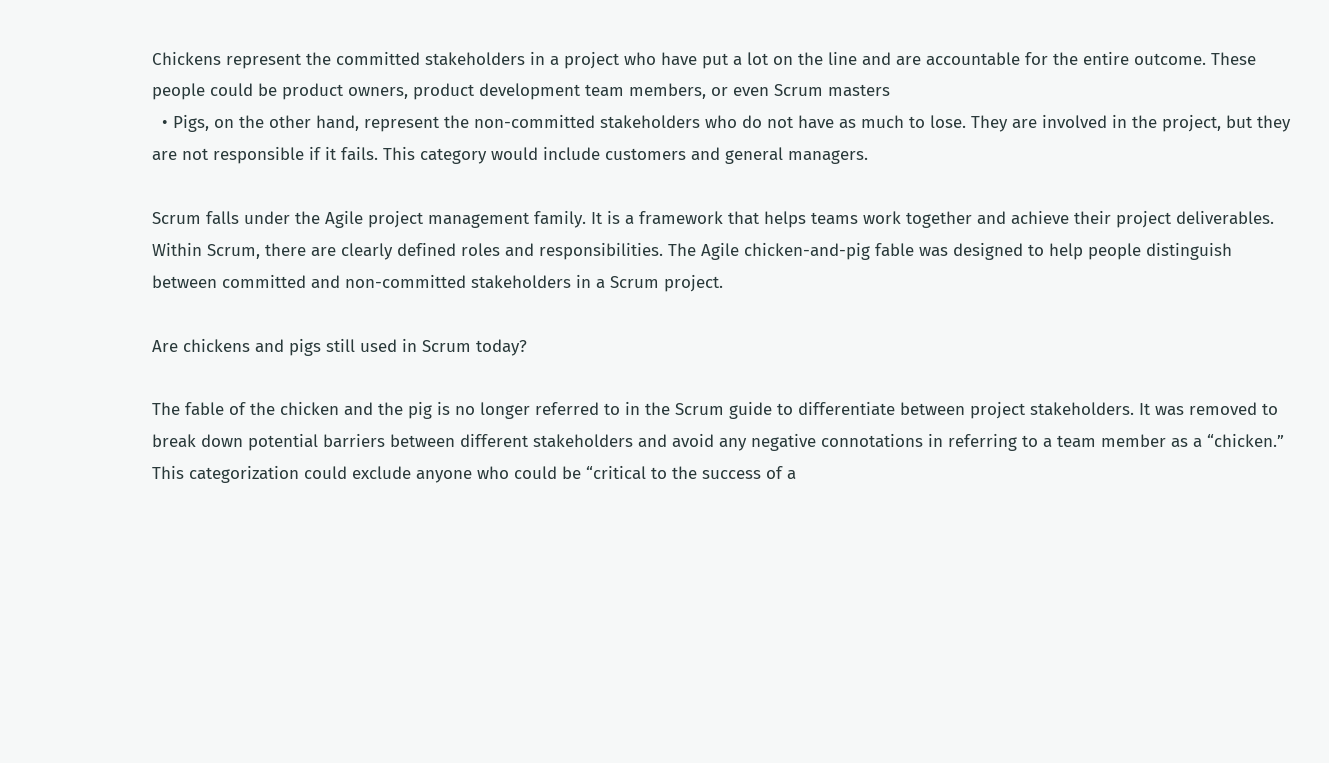Chickens represent the committed stakeholders in a project who have put a lot on the line and are accountable for the entire outcome. These people could be product owners, product development team members, or even Scrum masters
  • Pigs, on the other hand, represent the non-committed stakeholders who do not have as much to lose. They are involved in the project, but they are not responsible if it fails. This category would include customers and general managers.

Scrum falls under the Agile project management family. It is a framework that helps teams work together and achieve their project deliverables. Within Scrum, there are clearly defined roles and responsibilities. The Agile chicken-and-pig fable was designed to help people distinguish between committed and non-committed stakeholders in a Scrum project.

Are chickens and pigs still used in Scrum today?

The fable of the chicken and the pig is no longer referred to in the Scrum guide to differentiate between project stakeholders. It was removed to break down potential barriers between different stakeholders and avoid any negative connotations in referring to a team member as a “chicken.” This categorization could exclude anyone who could be “critical to the success of a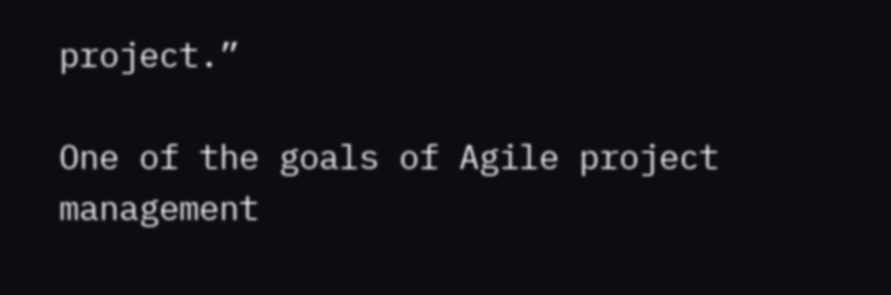project.”

One of the goals of Agile project management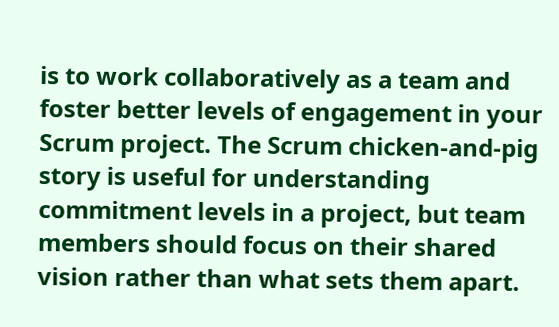is to work collaboratively as a team and foster better levels of engagement in your Scrum project. The Scrum chicken-and-pig story is useful for understanding commitment levels in a project, but team members should focus on their shared vision rather than what sets them apart.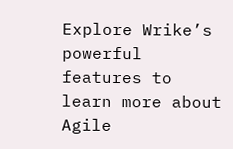Explore Wrike’s powerful features to learn more about Agile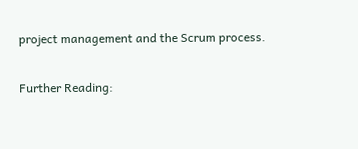project management and the Scrum process.

Further Reading: